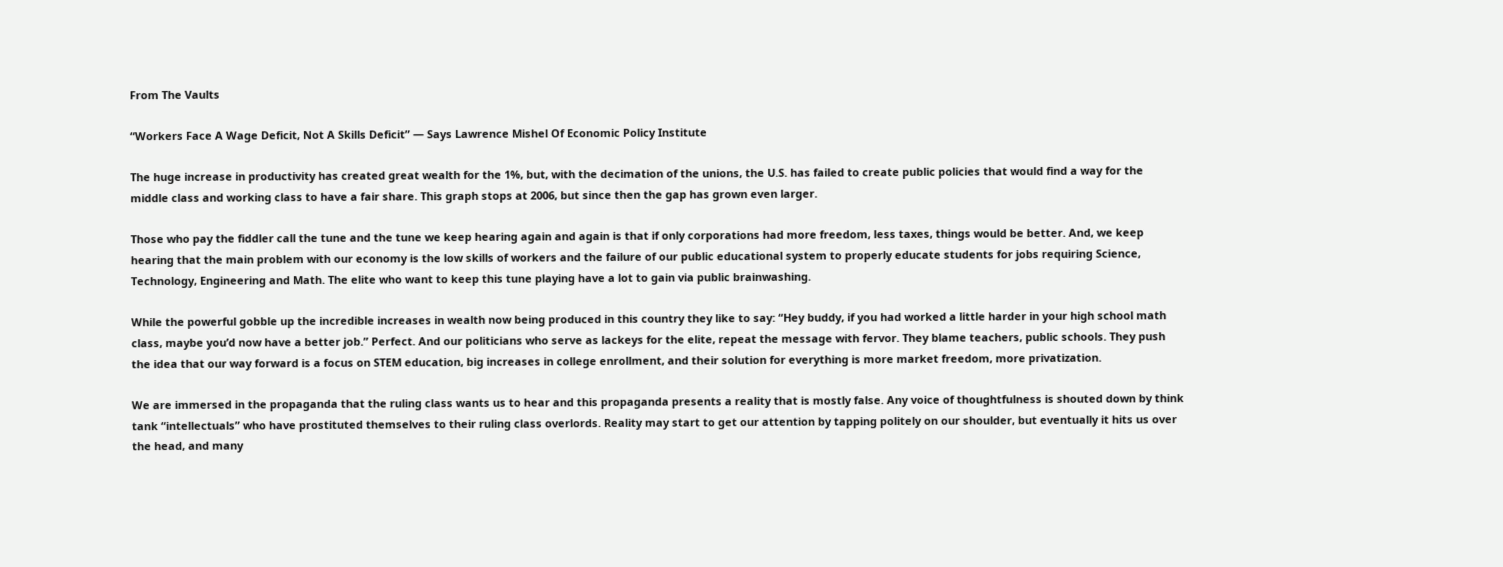From The Vaults

“Workers Face A Wage Deficit, Not A Skills Deficit” — Says Lawrence Mishel Of Economic Policy Institute

The huge increase in productivity has created great wealth for the 1%, but, with the decimation of the unions, the U.S. has failed to create public policies that would find a way for the middle class and working class to have a fair share. This graph stops at 2006, but since then the gap has grown even larger.

Those who pay the fiddler call the tune and the tune we keep hearing again and again is that if only corporations had more freedom, less taxes, things would be better. And, we keep hearing that the main problem with our economy is the low skills of workers and the failure of our public educational system to properly educate students for jobs requiring Science, Technology, Engineering and Math. The elite who want to keep this tune playing have a lot to gain via public brainwashing.

While the powerful gobble up the incredible increases in wealth now being produced in this country they like to say: “Hey buddy, if you had worked a little harder in your high school math class, maybe you’d now have a better job.” Perfect. And our politicians who serve as lackeys for the elite, repeat the message with fervor. They blame teachers, public schools. They push the idea that our way forward is a focus on STEM education, big increases in college enrollment, and their solution for everything is more market freedom, more privatization.

We are immersed in the propaganda that the ruling class wants us to hear and this propaganda presents a reality that is mostly false. Any voice of thoughtfulness is shouted down by think tank “intellectuals” who have prostituted themselves to their ruling class overlords. Reality may start to get our attention by tapping politely on our shoulder, but eventually it hits us over the head, and many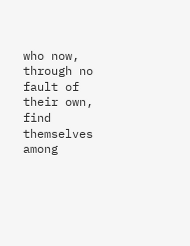who now, through no fault of their own, find themselves among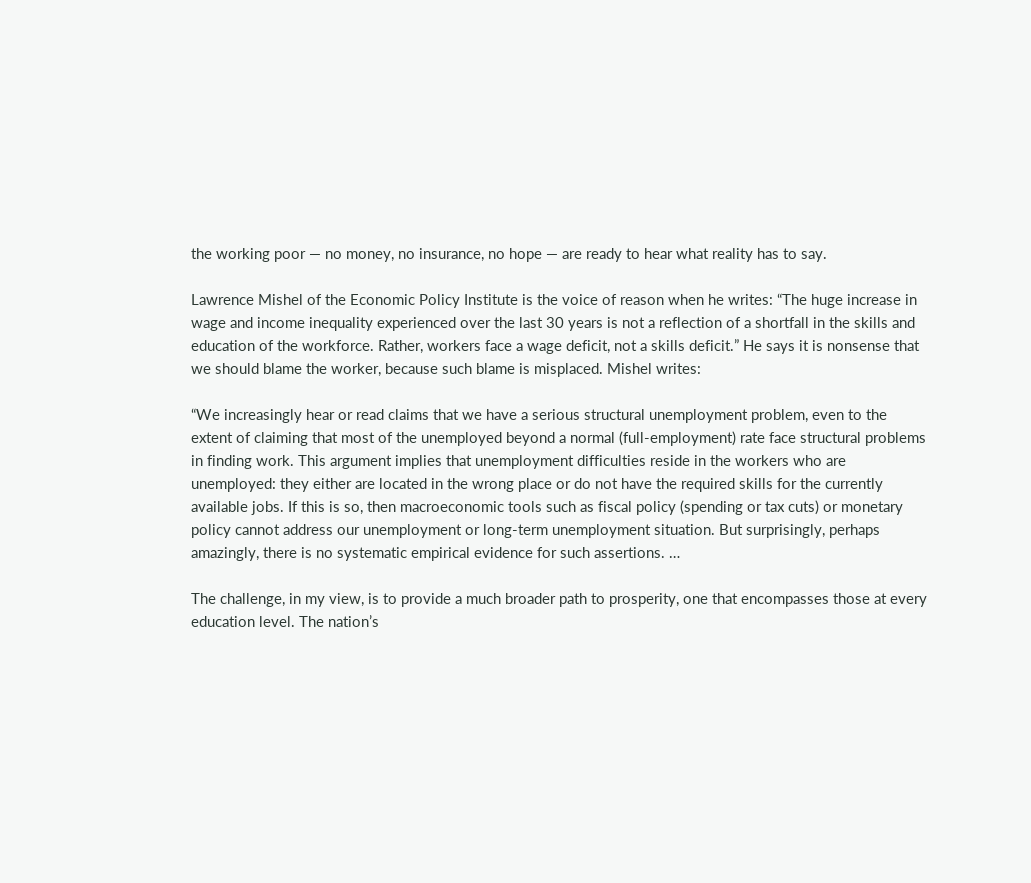the working poor — no money, no insurance, no hope — are ready to hear what reality has to say.

Lawrence Mishel of the Economic Policy Institute is the voice of reason when he writes: “The huge increase in wage and income inequality experienced over the last 30 years is not a reflection of a shortfall in the skills and education of the workforce. Rather, workers face a wage deficit, not a skills deficit.” He says it is nonsense that we should blame the worker, because such blame is misplaced. Mishel writes:

“We increasingly hear or read claims that we have a serious structural unemployment problem, even to the extent of claiming that most of the unemployed beyond a normal (full-employment) rate face structural problems in finding work. This argument implies that unemployment difficulties reside in the workers who are unemployed: they either are located in the wrong place or do not have the required skills for the currently available jobs. If this is so, then macroeconomic tools such as fiscal policy (spending or tax cuts) or monetary policy cannot address our unemployment or long-term unemployment situation. But surprisingly, perhaps amazingly, there is no systematic empirical evidence for such assertions. …

The challenge, in my view, is to provide a much broader path to prosperity, one that encompasses those at every education level. The nation’s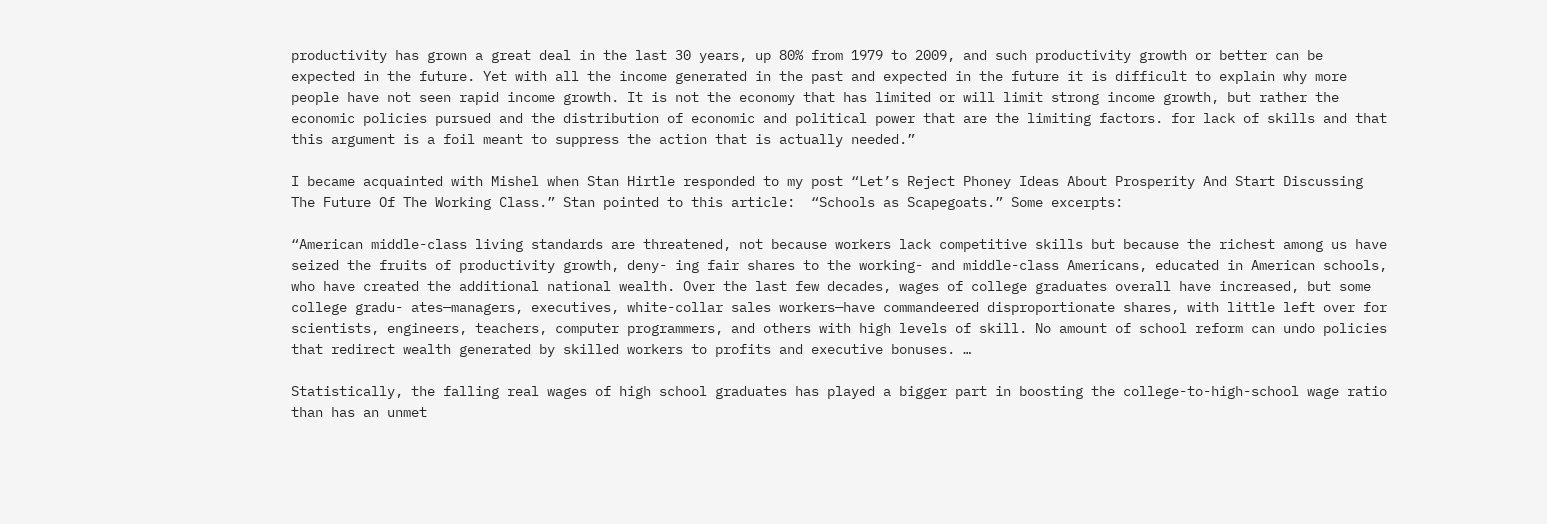productivity has grown a great deal in the last 30 years, up 80% from 1979 to 2009, and such productivity growth or better can be expected in the future. Yet with all the income generated in the past and expected in the future it is difficult to explain why more people have not seen rapid income growth. It is not the economy that has limited or will limit strong income growth, but rather the economic policies pursued and the distribution of economic and political power that are the limiting factors. for lack of skills and that this argument is a foil meant to suppress the action that is actually needed.”

I became acquainted with Mishel when Stan Hirtle responded to my post “Let’s Reject Phoney Ideas About Prosperity And Start Discussing The Future Of The Working Class.” Stan pointed to this article:  “Schools as Scapegoats.” Some excerpts:

“American middle-class living standards are threatened, not because workers lack competitive skills but because the richest among us have seized the fruits of productivity growth, deny- ing fair shares to the working- and middle-class Americans, educated in American schools, who have created the additional national wealth. Over the last few decades, wages of college graduates overall have increased, but some college gradu- ates—managers, executives, white-collar sales workers—have commandeered disproportionate shares, with little left over for scientists, engineers, teachers, computer programmers, and others with high levels of skill. No amount of school reform can undo policies that redirect wealth generated by skilled workers to profits and executive bonuses. …

Statistically, the falling real wages of high school graduates has played a bigger part in boosting the college-to-high-school wage ratio than has an unmet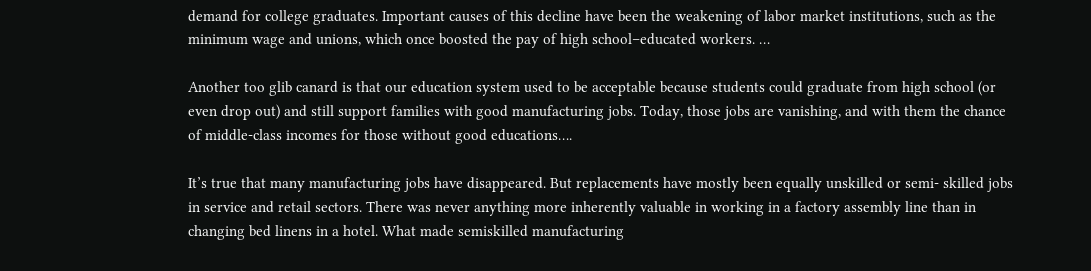demand for college graduates. Important causes of this decline have been the weakening of labor market institutions, such as the minimum wage and unions, which once boosted the pay of high school–educated workers. …

Another too glib canard is that our education system used to be acceptable because students could graduate from high school (or even drop out) and still support families with good manufacturing jobs. Today, those jobs are vanishing, and with them the chance of middle-class incomes for those without good educations….

It’s true that many manufacturing jobs have disappeared. But replacements have mostly been equally unskilled or semi- skilled jobs in service and retail sectors. There was never anything more inherently valuable in working in a factory assembly line than in changing bed linens in a hotel. What made semiskilled manufacturing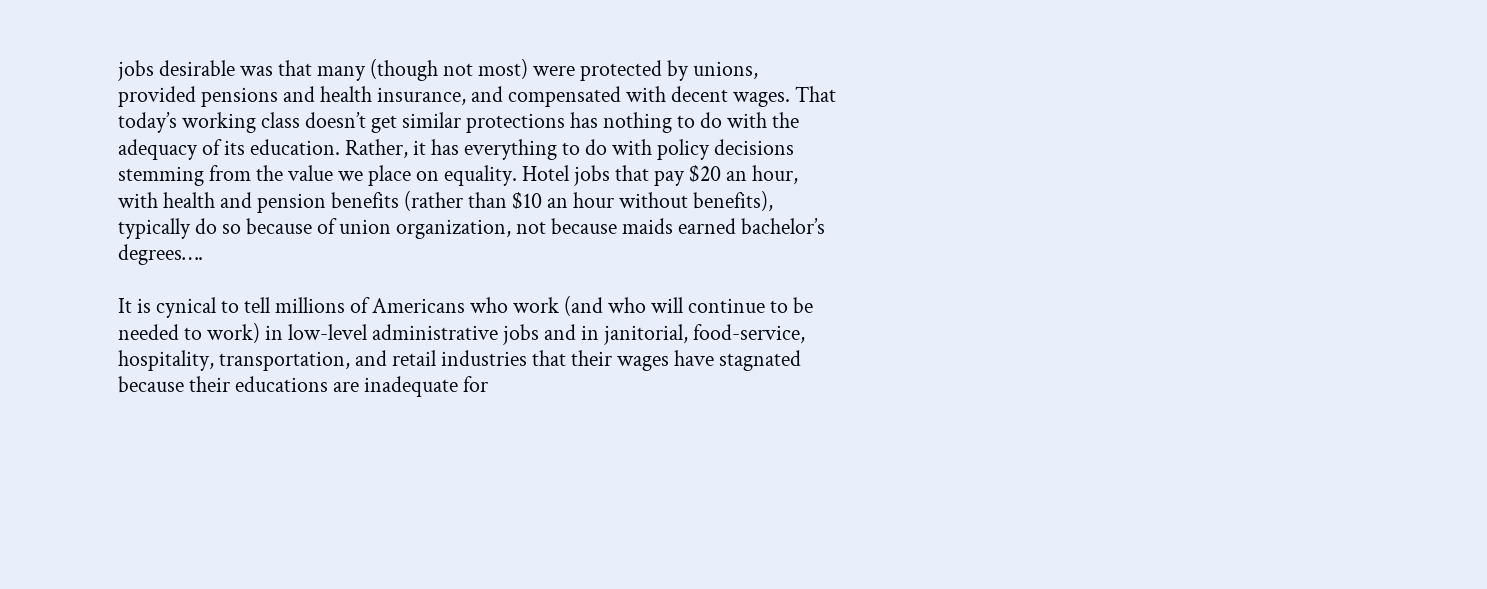jobs desirable was that many (though not most) were protected by unions, provided pensions and health insurance, and compensated with decent wages. That today’s working class doesn’t get similar protections has nothing to do with the adequacy of its education. Rather, it has everything to do with policy decisions stemming from the value we place on equality. Hotel jobs that pay $20 an hour, with health and pension benefits (rather than $10 an hour without benefits), typically do so because of union organization, not because maids earned bachelor’s degrees….

It is cynical to tell millions of Americans who work (and who will continue to be needed to work) in low-level administrative jobs and in janitorial, food-service, hospitality, transportation, and retail industries that their wages have stagnated because their educations are inadequate for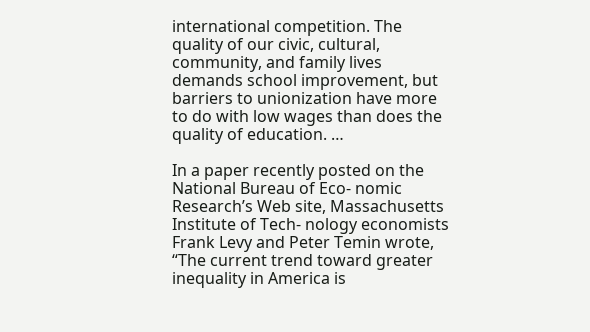international competition. The quality of our civic, cultural, community, and family lives demands school improvement, but barriers to unionization have more to do with low wages than does the quality of education. …

In a paper recently posted on the National Bureau of Eco- nomic Research’s Web site, Massachusetts Institute of Tech- nology economists Frank Levy and Peter Temin wrote, “The current trend toward greater inequality in America is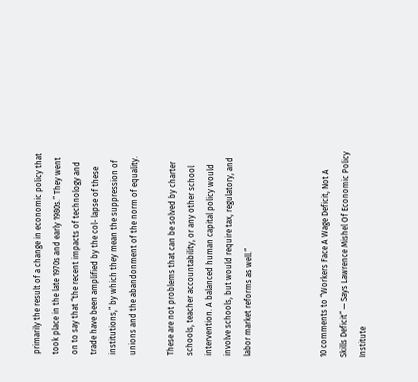primarily the result of a change in economic policy that took place in the late 1970s and early 1980s.” They went on to say that “the recent impacts of technology and trade have been amplified by the col- lapse of these institutions,” by which they mean the suppression of unions and the abandonment of the norm of equality.

These are not problems that can be solved by charter schools, teacher accountability, or any other school intervention. A balanced human capital policy would involve schools, but would require tax, regulatory, and labor market reforms as well.”



10 comments to “Workers Face A Wage Deficit, Not A Skills Deficit” — Says Lawrence Mishel Of Economic Policy Institute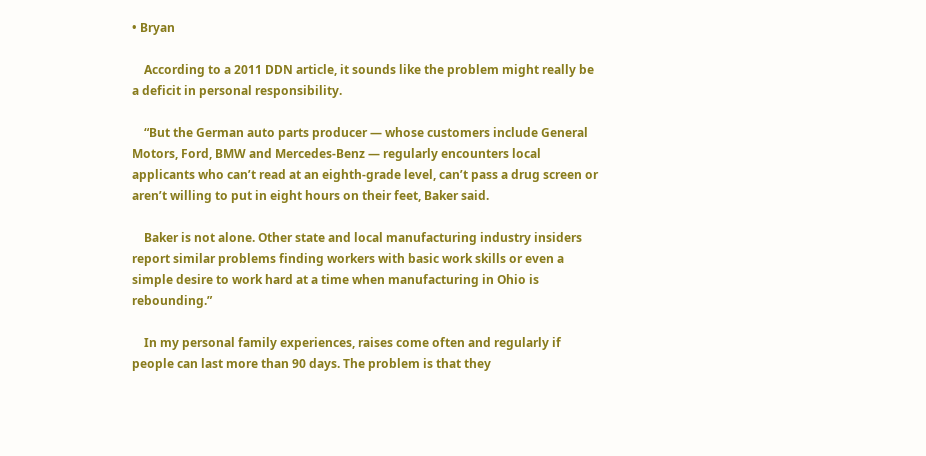• Bryan

    According to a 2011 DDN article, it sounds like the problem might really be a deficit in personal responsibility.

    “But the German auto parts producer — whose customers include General Motors, Ford, BMW and Mercedes-Benz — regularly encounters local applicants who can’t read at an eighth-grade level, can’t pass a drug screen or aren’t willing to put in eight hours on their feet, Baker said.

    Baker is not alone. Other state and local manufacturing industry insiders report similar problems finding workers with basic work skills or even a simple desire to work hard at a time when manufacturing in Ohio is rebounding.”

    In my personal family experiences, raises come often and regularly if people can last more than 90 days. The problem is that they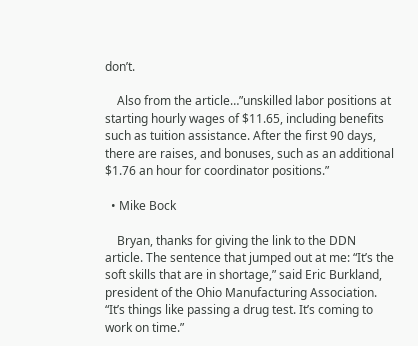don’t.

    Also from the article…”unskilled labor positions at starting hourly wages of $11.65, including benefits such as tuition assistance. After the first 90 days, there are raises, and bonuses, such as an additional $1.76 an hour for coordinator positions.”

  • Mike Bock

    Bryan, thanks for giving the link to the DDN article. The sentence that jumped out at me: “It’s the soft skills that are in shortage,” said Eric Burkland, president of the Ohio Manufacturing Association. “It’s things like passing a drug test. It’s coming to work on time.”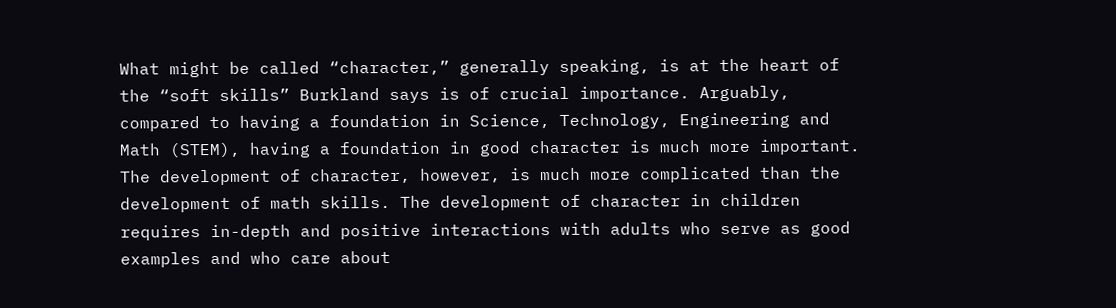What might be called “character,” generally speaking, is at the heart of the “soft skills” Burkland says is of crucial importance. Arguably, compared to having a foundation in Science, Technology, Engineering and Math (STEM), having a foundation in good character is much more important. The development of character, however, is much more complicated than the development of math skills. The development of character in children requires in-depth and positive interactions with adults who serve as good examples and who care about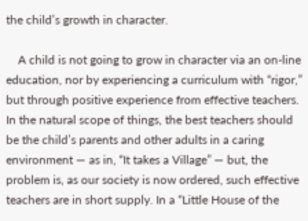the child’s growth in character.

    A child is not going to grow in character via an on-line education, nor by experiencing a curriculum with “rigor,” but through positive experience from effective teachers. In the natural scope of things, the best teachers should be the child’s parents and other adults in a caring environment — as in, “It takes a Village” — but, the problem is, as our society is now ordered, such effective teachers are in short supply. In a “Little House of the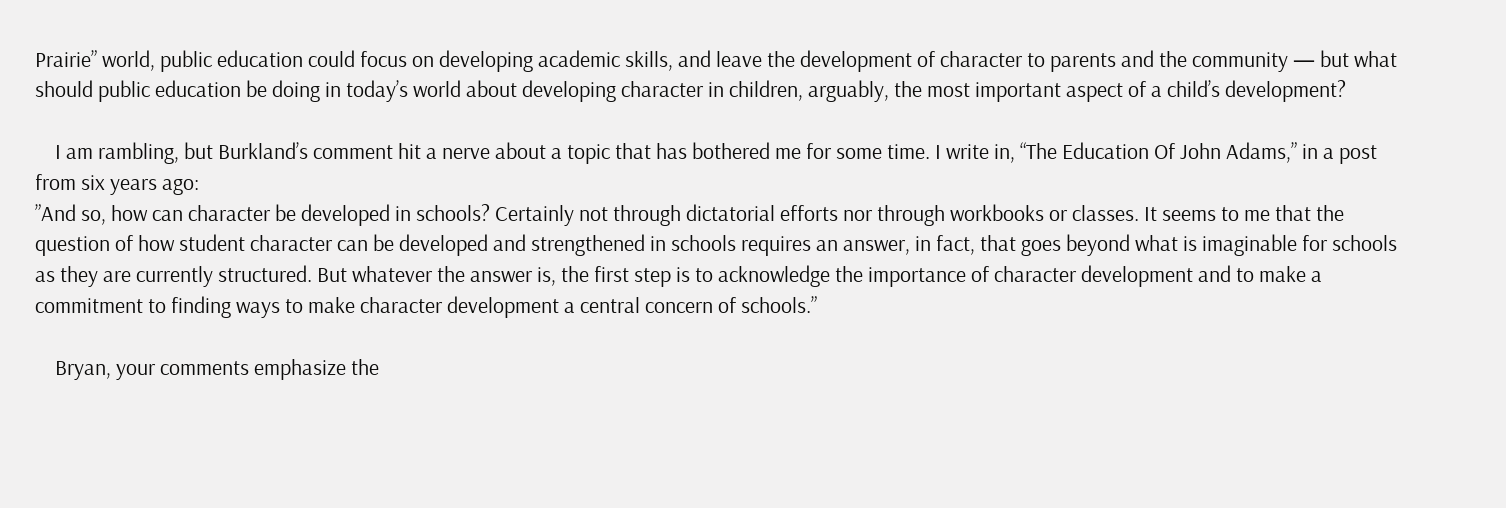Prairie” world, public education could focus on developing academic skills, and leave the development of character to parents and the community — but what should public education be doing in today’s world about developing character in children, arguably, the most important aspect of a child’s development?

    I am rambling, but Burkland’s comment hit a nerve about a topic that has bothered me for some time. I write in, “The Education Of John Adams,” in a post from six years ago:
”And so, how can character be developed in schools? Certainly not through dictatorial efforts nor through workbooks or classes. It seems to me that the question of how student character can be developed and strengthened in schools requires an answer, in fact, that goes beyond what is imaginable for schools as they are currently structured. But whatever the answer is, the first step is to acknowledge the importance of character development and to make a commitment to finding ways to make character development a central concern of schools.”

    Bryan, your comments emphasize the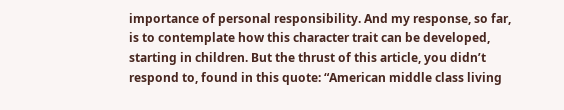importance of personal responsibility. And my response, so far, is to contemplate how this character trait can be developed, starting in children. But the thrust of this article, you didn’t respond to, found in this quote: “American middle class living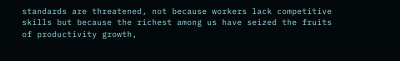standards are threatened, not because workers lack competitive skills but because the richest among us have seized the fruits of productivity growth,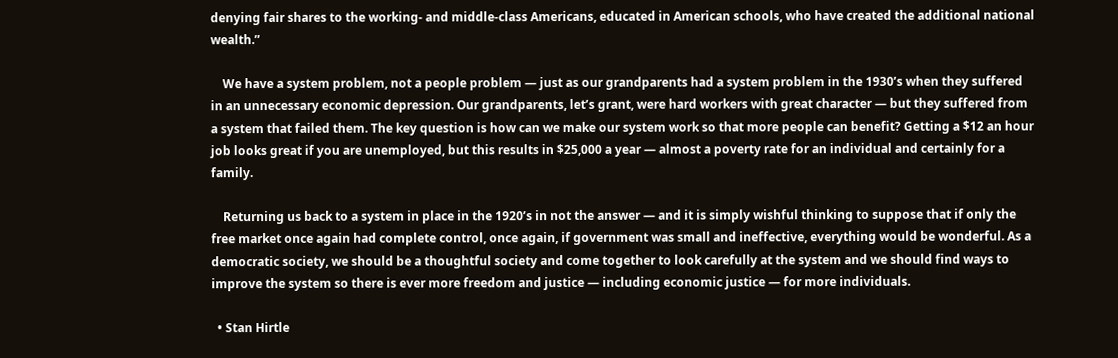denying fair shares to the working- and middle-class Americans, educated in American schools, who have created the additional national wealth.”

    We have a system problem, not a people problem — just as our grandparents had a system problem in the 1930’s when they suffered in an unnecessary economic depression. Our grandparents, let’s grant, were hard workers with great character — but they suffered from a system that failed them. The key question is how can we make our system work so that more people can benefit? Getting a $12 an hour job looks great if you are unemployed, but this results in $25,000 a year — almost a poverty rate for an individual and certainly for a family.

    Returning us back to a system in place in the 1920’s in not the answer — and it is simply wishful thinking to suppose that if only the free market once again had complete control, once again, if government was small and ineffective, everything would be wonderful. As a democratic society, we should be a thoughtful society and come together to look carefully at the system and we should find ways to improve the system so there is ever more freedom and justice — including economic justice — for more individuals.

  • Stan Hirtle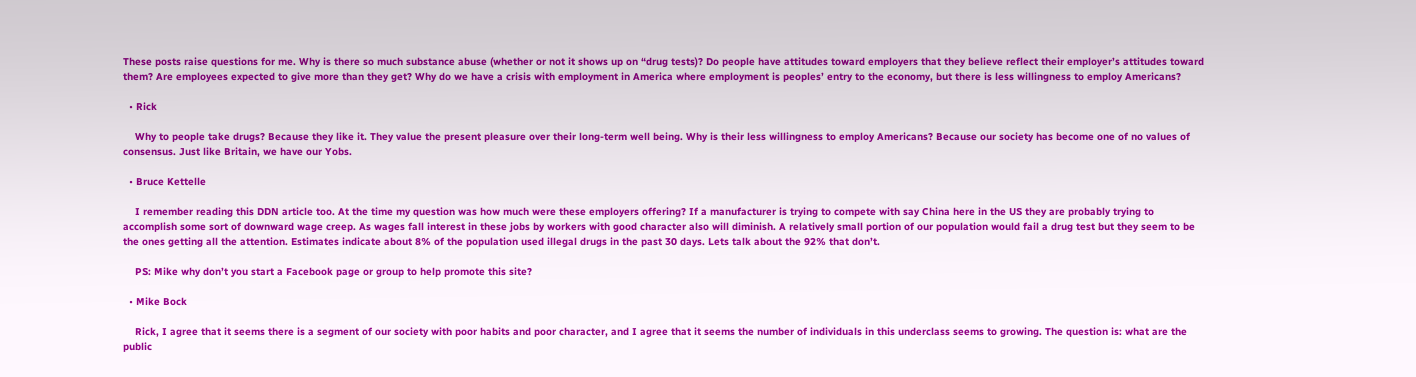These posts raise questions for me. Why is there so much substance abuse (whether or not it shows up on “drug tests)? Do people have attitudes toward employers that they believe reflect their employer’s attitudes toward them? Are employees expected to give more than they get? Why do we have a crisis with employment in America where employment is peoples’ entry to the economy, but there is less willingness to employ Americans?

  • Rick

    Why to people take drugs? Because they like it. They value the present pleasure over their long-term well being. Why is their less willingness to employ Americans? Because our society has become one of no values of consensus. Just like Britain, we have our Yobs.

  • Bruce Kettelle

    I remember reading this DDN article too. At the time my question was how much were these employers offering? If a manufacturer is trying to compete with say China here in the US they are probably trying to accomplish some sort of downward wage creep. As wages fall interest in these jobs by workers with good character also will diminish. A relatively small portion of our population would fail a drug test but they seem to be the ones getting all the attention. Estimates indicate about 8% of the population used illegal drugs in the past 30 days. Lets talk about the 92% that don’t.

    PS: Mike why don’t you start a Facebook page or group to help promote this site?

  • Mike Bock

    Rick, I agree that it seems there is a segment of our society with poor habits and poor character, and I agree that it seems the number of individuals in this underclass seems to growing. The question is: what are the public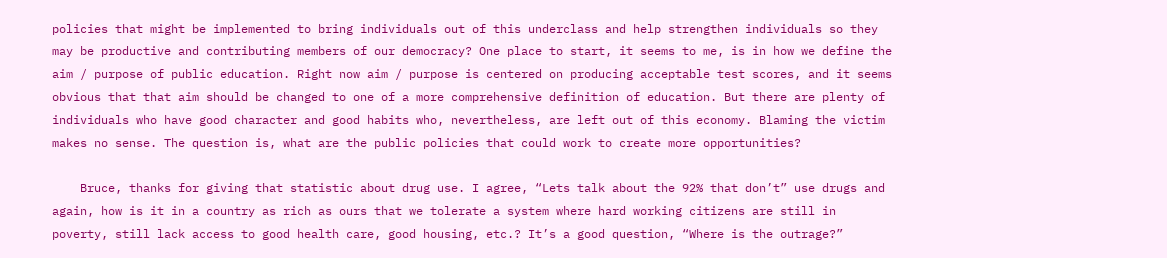policies that might be implemented to bring individuals out of this underclass and help strengthen individuals so they may be productive and contributing members of our democracy? One place to start, it seems to me, is in how we define the aim / purpose of public education. Right now aim / purpose is centered on producing acceptable test scores, and it seems obvious that that aim should be changed to one of a more comprehensive definition of education. But there are plenty of individuals who have good character and good habits who, nevertheless, are left out of this economy. Blaming the victim makes no sense. The question is, what are the public policies that could work to create more opportunities?

    Bruce, thanks for giving that statistic about drug use. I agree, “Lets talk about the 92% that don’t” use drugs and again, how is it in a country as rich as ours that we tolerate a system where hard working citizens are still in poverty, still lack access to good health care, good housing, etc.? It’s a good question, “Where is the outrage?”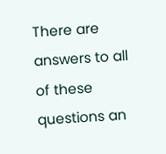There are answers to all of these questions an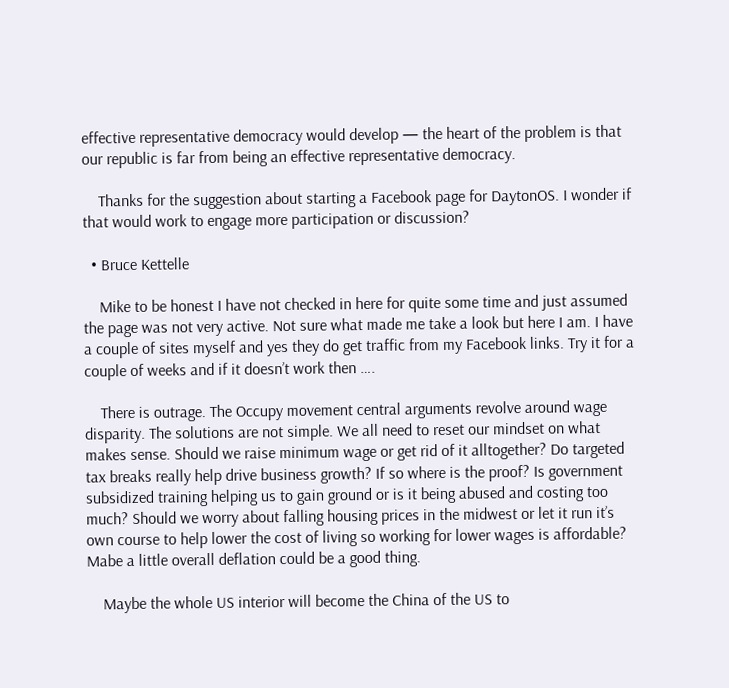effective representative democracy would develop — the heart of the problem is that our republic is far from being an effective representative democracy.

    Thanks for the suggestion about starting a Facebook page for DaytonOS. I wonder if that would work to engage more participation or discussion?

  • Bruce Kettelle

    Mike to be honest I have not checked in here for quite some time and just assumed the page was not very active. Not sure what made me take a look but here I am. I have a couple of sites myself and yes they do get traffic from my Facebook links. Try it for a couple of weeks and if it doesn’t work then ….

    There is outrage. The Occupy movement central arguments revolve around wage disparity. The solutions are not simple. We all need to reset our mindset on what makes sense. Should we raise minimum wage or get rid of it alltogether? Do targeted tax breaks really help drive business growth? If so where is the proof? Is government subsidized training helping us to gain ground or is it being abused and costing too much? Should we worry about falling housing prices in the midwest or let it run it’s own course to help lower the cost of living so working for lower wages is affordable? Mabe a little overall deflation could be a good thing.

    Maybe the whole US interior will become the China of the US to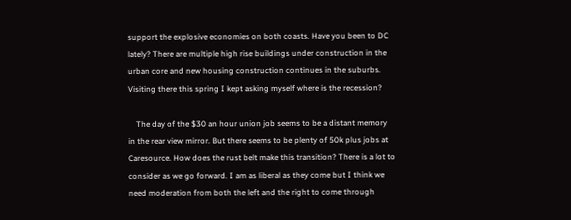support the explosive economies on both coasts. Have you been to DC lately? There are multiple high rise buildings under construction in the urban core and new housing construction continues in the suburbs. Visiting there this spring I kept asking myself where is the recession?

    The day of the $30 an hour union job seems to be a distant memory in the rear view mirror. But there seems to be plenty of 50k plus jobs at Caresource. How does the rust belt make this transition? There is a lot to consider as we go forward. I am as liberal as they come but I think we need moderation from both the left and the right to come through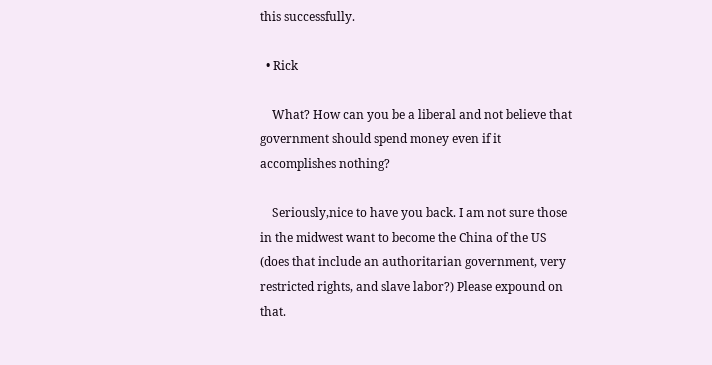this successfully.

  • Rick

    What? How can you be a liberal and not believe that government should spend money even if it accomplishes nothing?

    Seriously,nice to have you back. I am not sure those in the midwest want to become the China of the US (does that include an authoritarian government, very restricted rights, and slave labor?) Please expound on that.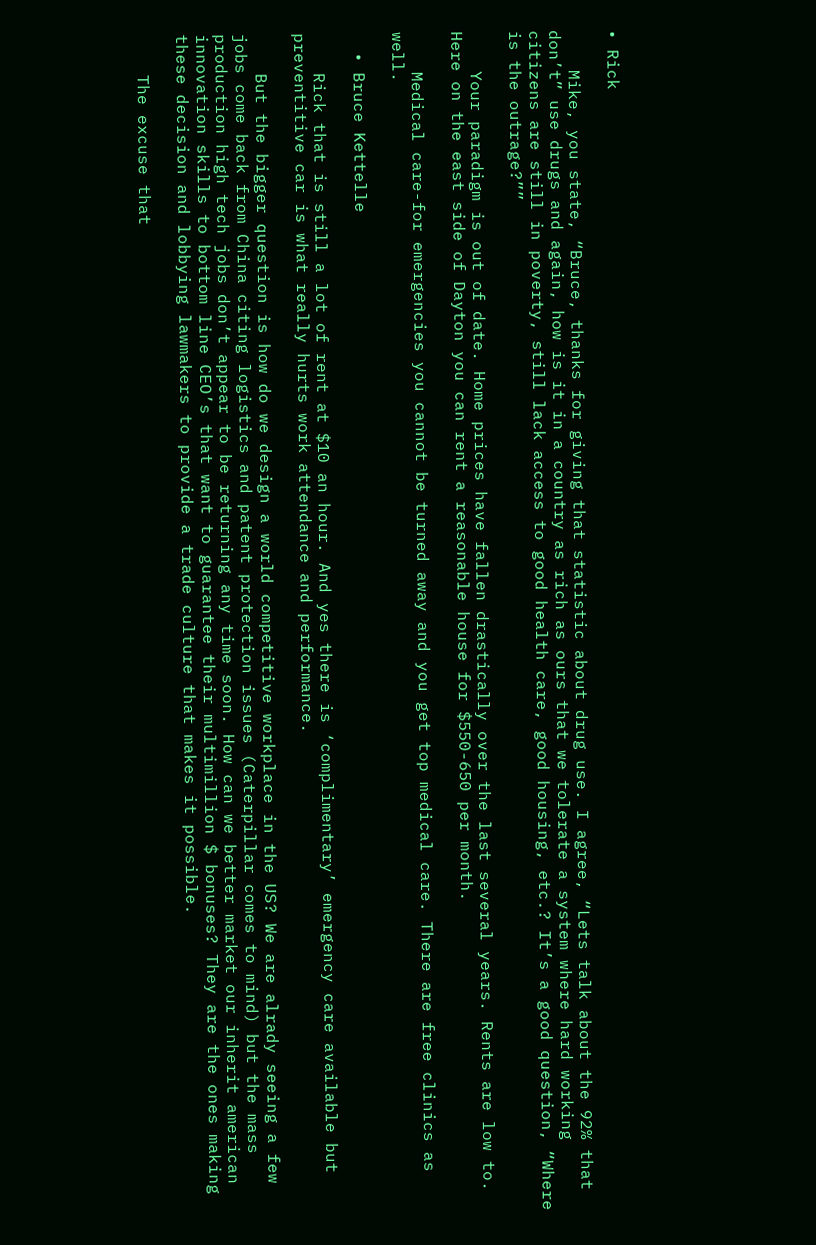• Rick

    Mike, you state, “Bruce, thanks for giving that statistic about drug use. I agree, “Lets talk about the 92% that don’t” use drugs and again, how is it in a country as rich as ours that we tolerate a system where hard working citizens are still in poverty, still lack access to good health care, good housing, etc.? It’s a good question, “Where is the outrage?””

    Your paradigm is out of date. Home prices have fallen drastically over the last several years. Rents are low to. Here on the east side of Dayton you can rent a reasonable house for $550-650 per month.

    Medical care-for emergencies you cannot be turned away and you get top medical care. There are free clinics as well.

  • Bruce Kettelle

    Rick that is still a lot of rent at $10 an hour. And yes there is ‘complimentary’ emergency care available but preventitive car is what really hurts work attendance and performance.

    But the bigger question is how do we design a world competitive workplace in the US? We are alrady seeing a few jobs come back from China citing logistics and patent protection issues (Caterpillar comes to mind) but the mass production high tech jobs don’t appear to be returning any time soon. How can we better market our inherit american innovation skills to bottom line CEO’s that want to guarantee their multimillion $ bonuses? They are the ones making these decision and lobbying lawmakers to provide a trade culture that makes it possible.

    The excuse that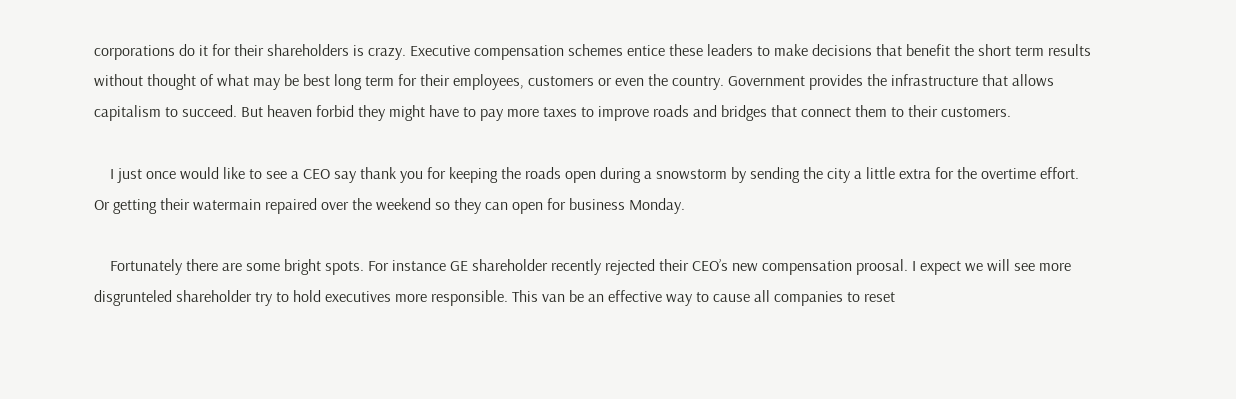corporations do it for their shareholders is crazy. Executive compensation schemes entice these leaders to make decisions that benefit the short term results without thought of what may be best long term for their employees, customers or even the country. Government provides the infrastructure that allows capitalism to succeed. But heaven forbid they might have to pay more taxes to improve roads and bridges that connect them to their customers.

    I just once would like to see a CEO say thank you for keeping the roads open during a snowstorm by sending the city a little extra for the overtime effort. Or getting their watermain repaired over the weekend so they can open for business Monday.

    Fortunately there are some bright spots. For instance GE shareholder recently rejected their CEO’s new compensation proosal. I expect we will see more disgrunteled shareholder try to hold executives more responsible. This van be an effective way to cause all companies to reset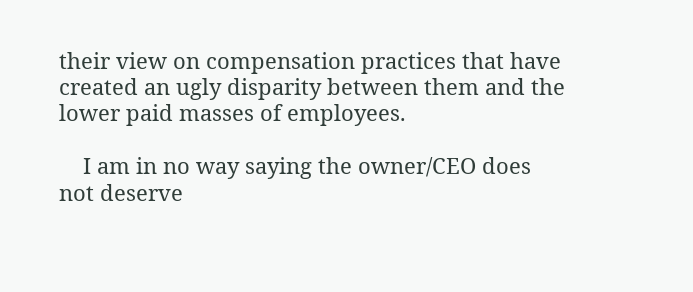their view on compensation practices that have created an ugly disparity between them and the lower paid masses of employees.

    I am in no way saying the owner/CEO does not deserve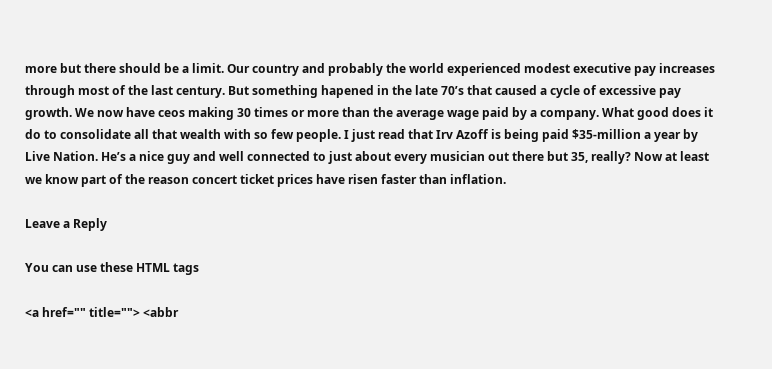more but there should be a limit. Our country and probably the world experienced modest executive pay increases through most of the last century. But something hapened in the late 70’s that caused a cycle of excessive pay growth. We now have ceos making 30 times or more than the average wage paid by a company. What good does it do to consolidate all that wealth with so few people. I just read that Irv Azoff is being paid $35-million a year by Live Nation. He’s a nice guy and well connected to just about every musician out there but 35, really? Now at least we know part of the reason concert ticket prices have risen faster than inflation.

Leave a Reply

You can use these HTML tags

<a href="" title=""> <abbr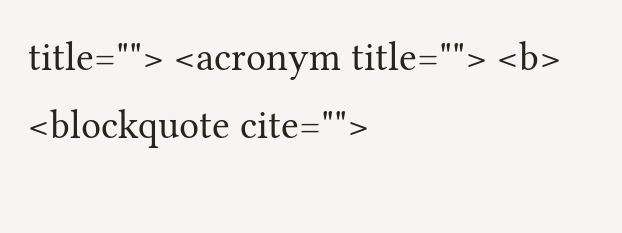title=""> <acronym title=""> <b> <blockquote cite="">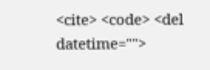<cite> <code> <del datetime="">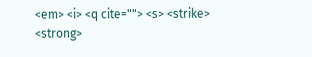<em> <i> <q cite=""> <s> <strike> <strong>